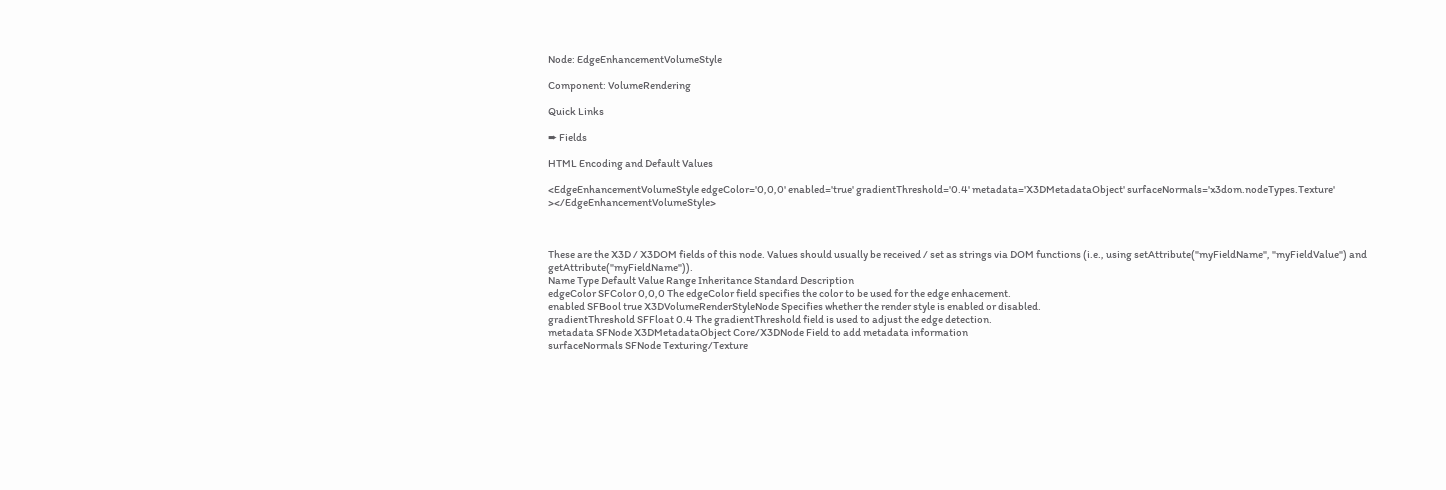Node: EdgeEnhancementVolumeStyle

Component: VolumeRendering

Quick Links

➨ Fields

HTML Encoding and Default Values

<EdgeEnhancementVolumeStyle edgeColor='0,0,0' enabled='true' gradientThreshold='0.4' metadata='X3DMetadataObject' surfaceNormals='x3dom.nodeTypes.Texture' ></EdgeEnhancementVolumeStyle>



These are the X3D / X3DOM fields of this node. Values should usually be received / set as strings via DOM functions (i.e., using setAttribute("myFieldName", "myFieldValue") and getAttribute("myFieldName")).
Name Type Default Value Range Inheritance Standard Description
edgeColor SFColor 0,0,0 The edgeColor field specifies the color to be used for the edge enhacement.
enabled SFBool true X3DVolumeRenderStyleNode Specifies whether the render style is enabled or disabled.
gradientThreshold SFFloat 0.4 The gradientThreshold field is used to adjust the edge detection.
metadata SFNode X3DMetadataObject Core/X3DNode Field to add metadata information
surfaceNormals SFNode Texturing/Texture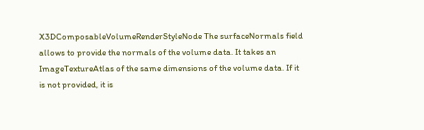X3DComposableVolumeRenderStyleNode The surfaceNormals field allows to provide the normals of the volume data. It takes an ImageTextureAtlas of the same dimensions of the volume data. If it is not provided, it is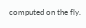computed on the fly.